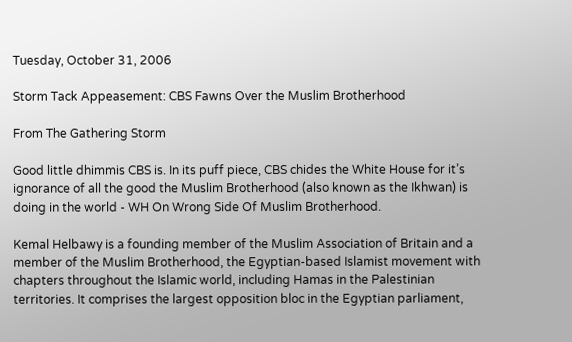Tuesday, October 31, 2006

Storm Tack Appeasement: CBS Fawns Over the Muslim Brotherhood

From The Gathering Storm

Good little dhimmis CBS is. In its puff piece, CBS chides the White House for it’s ignorance of all the good the Muslim Brotherhood (also known as the Ikhwan) is doing in the world - WH On Wrong Side Of Muslim Brotherhood.

Kemal Helbawy is a founding member of the Muslim Association of Britain and a member of the Muslim Brotherhood, the Egyptian-based Islamist movement with chapters throughout the Islamic world, including Hamas in the Palestinian territories. It comprises the largest opposition bloc in the Egyptian parliament,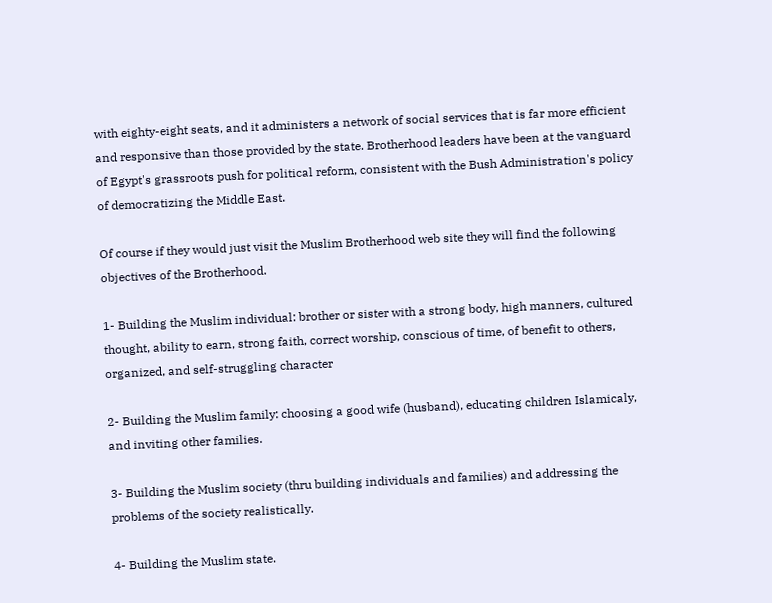with eighty-eight seats, and it administers a network of social services that is far more efficient and responsive than those provided by the state. Brotherhood leaders have been at the vanguard of Egypt's grassroots push for political reform, consistent with the Bush Administration's policy of democratizing the Middle East.

Of course if they would just visit the Muslim Brotherhood web site they will find the following objectives of the Brotherhood.

1- Building the Muslim individual: brother or sister with a strong body, high manners, cultured thought, ability to earn, strong faith, correct worship, conscious of time, of benefit to others, organized, and self-struggling character

2- Building the Muslim family: choosing a good wife (husband), educating children Islamicaly, and inviting other families.

3- Building the Muslim society (thru building individuals and families) and addressing the problems of the society realistically.

4- Building the Muslim state.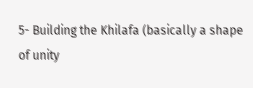5- Building the Khilafa (basically a shape of unity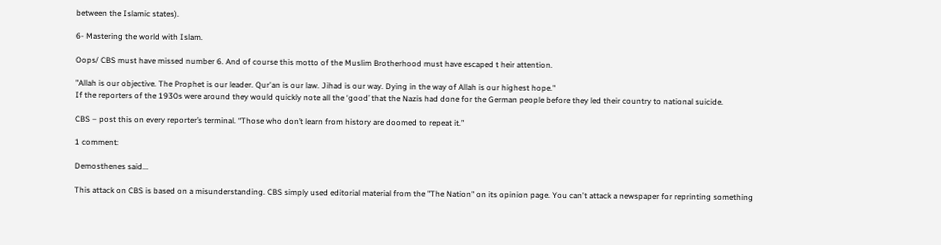between the Islamic states).

6- Mastering the world with Islam.

Oops/ CBS must have missed number 6. And of course this motto of the Muslim Brotherhood must have escaped t heir attention.

"Allah is our objective. The Prophet is our leader. Qur'an is our law. Jihad is our way. Dying in the way of Allah is our highest hope."
If the reporters of the 1930s were around they would quickly note all the ‘good’ that the Nazis had done for the German people before they led their country to national suicide.

CBS – post this on every reporter’s terminal. “Those who don’t learn from history are doomed to repeat it.”

1 comment:

Demosthenes said...

This attack on CBS is based on a misunderstanding. CBS simply used editorial material from the "The Nation" on its opinion page. You can't attack a newspaper for reprinting something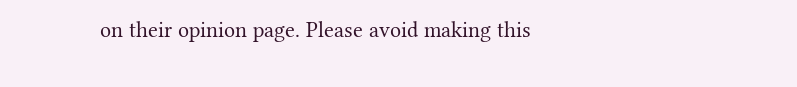on their opinion page. Please avoid making this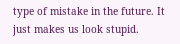type of mistake in the future. It just makes us look stupid.